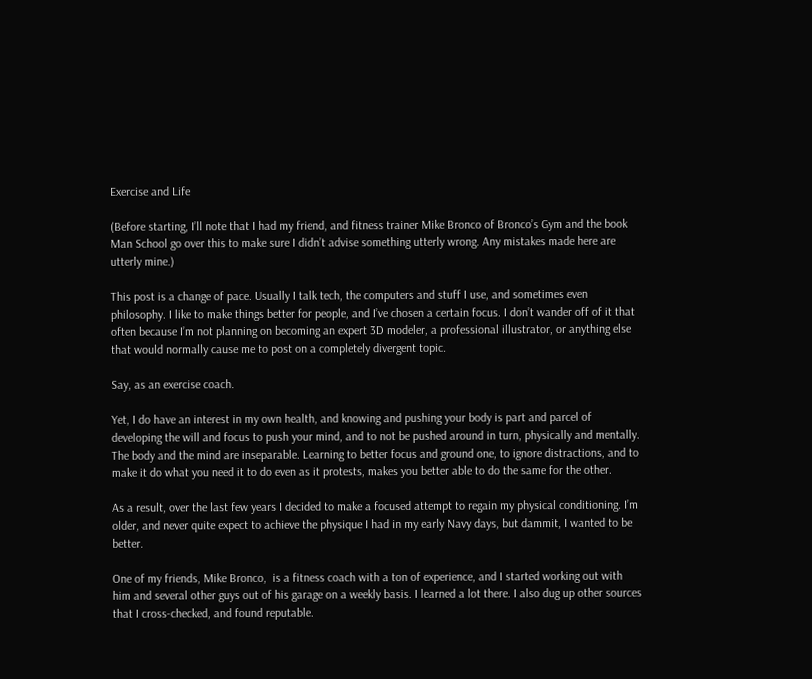Exercise and Life

(Before starting, I’ll note that I had my friend, and fitness trainer Mike Bronco of Bronco’s Gym and the book Man School go over this to make sure I didn’t advise something utterly wrong. Any mistakes made here are utterly mine.)

This post is a change of pace. Usually I talk tech, the computers and stuff I use, and sometimes even philosophy. I like to make things better for people, and I’ve chosen a certain focus. I don’t wander off of it that often because I’m not planning on becoming an expert 3D modeler, a professional illustrator, or anything else that would normally cause me to post on a completely divergent topic.

Say, as an exercise coach.

Yet, I do have an interest in my own health, and knowing and pushing your body is part and parcel of developing the will and focus to push your mind, and to not be pushed around in turn, physically and mentally. The body and the mind are inseparable. Learning to better focus and ground one, to ignore distractions, and to make it do what you need it to do even as it protests, makes you better able to do the same for the other.

As a result, over the last few years I decided to make a focused attempt to regain my physical conditioning. I’m older, and never quite expect to achieve the physique I had in my early Navy days, but dammit, I wanted to be better.

One of my friends, Mike Bronco,  is a fitness coach with a ton of experience, and I started working out with him and several other guys out of his garage on a weekly basis. I learned a lot there. I also dug up other sources that I cross-checked, and found reputable.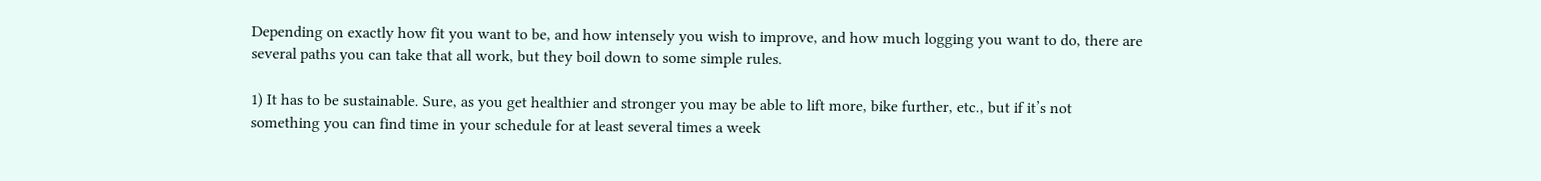Depending on exactly how fit you want to be, and how intensely you wish to improve, and how much logging you want to do, there are several paths you can take that all work, but they boil down to some simple rules.

1) It has to be sustainable. Sure, as you get healthier and stronger you may be able to lift more, bike further, etc., but if it’s not something you can find time in your schedule for at least several times a week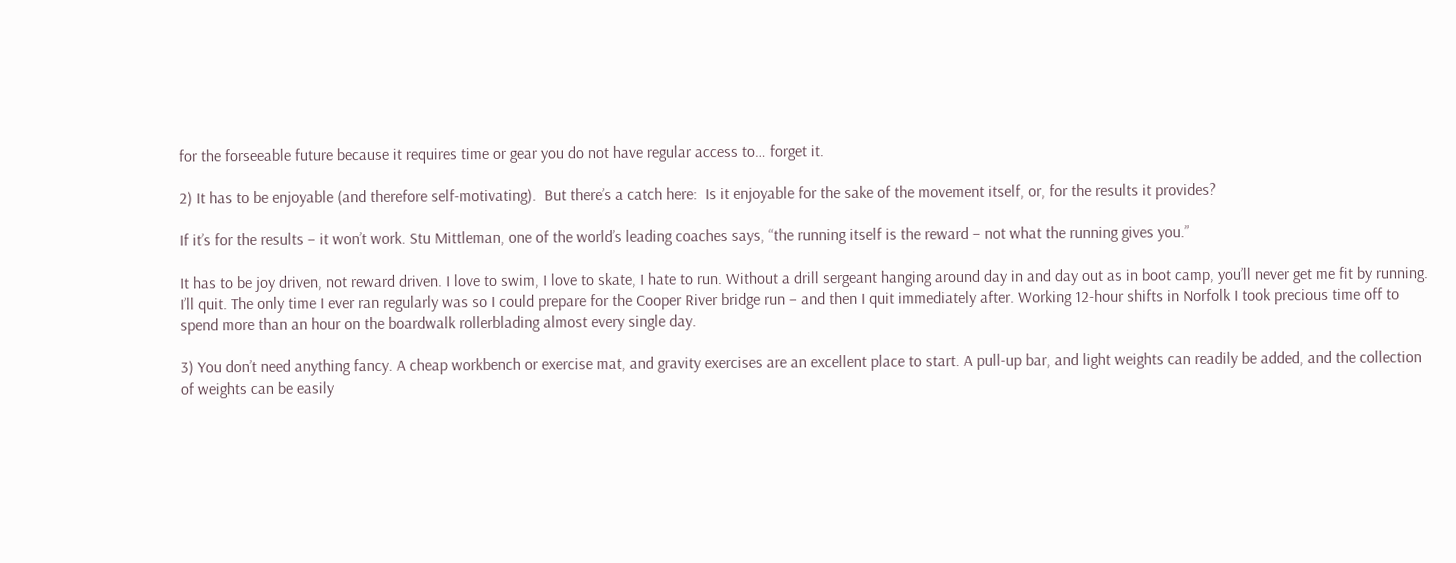for the forseeable future because it requires time or gear you do not have regular access to… forget it.

2) It has to be enjoyable (and therefore self-motivating).  But there’s a catch here:  Is it enjoyable for the sake of the movement itself, or, for the results it provides?

If it’s for the results – it won’t work. Stu Mittleman, one of the world’s leading coaches says, “the running itself is the reward – not what the running gives you.”

It has to be joy driven, not reward driven. I love to swim, I love to skate, I hate to run. Without a drill sergeant hanging around day in and day out as in boot camp, you’ll never get me fit by running. I’ll quit. The only time I ever ran regularly was so I could prepare for the Cooper River bridge run – and then I quit immediately after. Working 12-hour shifts in Norfolk I took precious time off to spend more than an hour on the boardwalk rollerblading almost every single day.

3) You don’t need anything fancy. A cheap workbench or exercise mat, and gravity exercises are an excellent place to start. A pull-up bar, and light weights can readily be added, and the collection of weights can be easily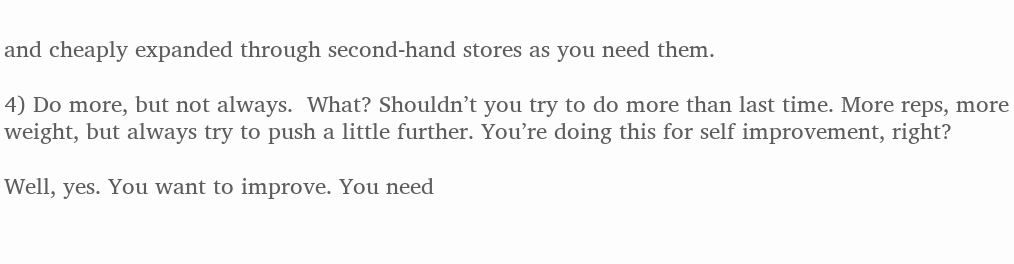and cheaply expanded through second-hand stores as you need them.

4) Do more, but not always.  What? Shouldn’t you try to do more than last time. More reps, more weight, but always try to push a little further. You’re doing this for self improvement, right?

Well, yes. You want to improve. You need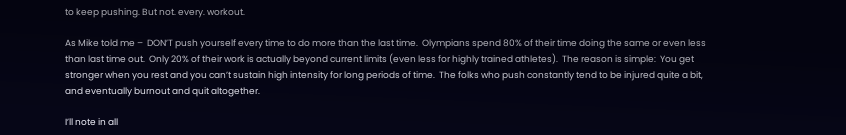to keep pushing. But not. every. workout.

As Mike told me –  DON’T push yourself every time to do more than the last time.  Olympians spend 80% of their time doing the same or even less than last time out.  Only 20% of their work is actually beyond current limits (even less for highly trained athletes).  The reason is simple:  You get stronger when you rest and you can’t sustain high intensity for long periods of time.  The folks who push constantly tend to be injured quite a bit, and eventually burnout and quit altogether.

I’ll note in all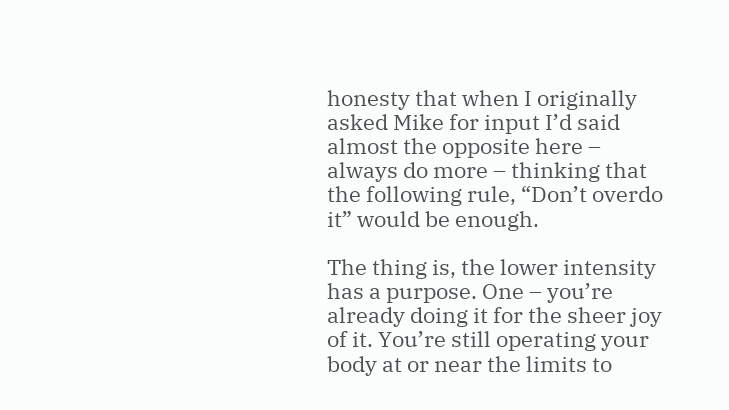honesty that when I originally asked Mike for input I’d said almost the opposite here – always do more – thinking that the following rule, “Don’t overdo it” would be enough.

The thing is, the lower intensity has a purpose. One – you’re already doing it for the sheer joy of it. You’re still operating your body at or near the limits to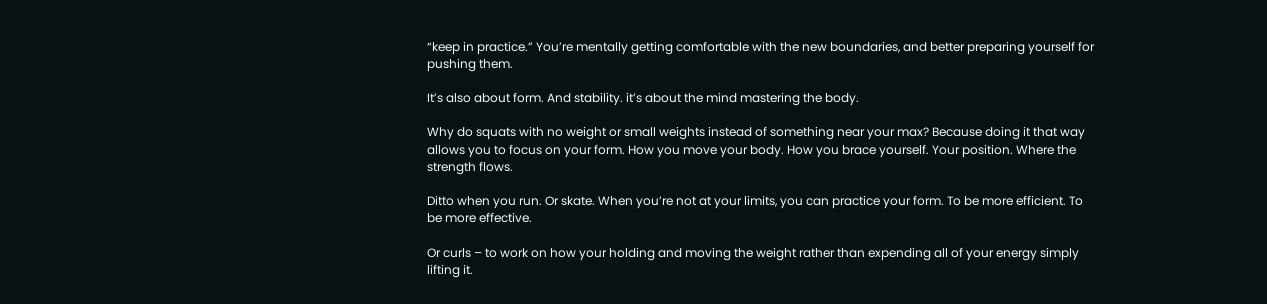“keep in practice.” You’re mentally getting comfortable with the new boundaries, and better preparing yourself for pushing them.

It’s also about form. And stability. it’s about the mind mastering the body.

Why do squats with no weight or small weights instead of something near your max? Because doing it that way allows you to focus on your form. How you move your body. How you brace yourself. Your position. Where the strength flows.

Ditto when you run. Or skate. When you’re not at your limits, you can practice your form. To be more efficient. To be more effective.

Or curls – to work on how your holding and moving the weight rather than expending all of your energy simply lifting it.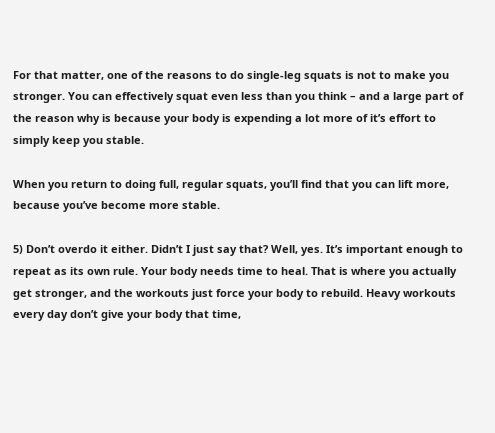For that matter, one of the reasons to do single-leg squats is not to make you stronger. You can effectively squat even less than you think – and a large part of the reason why is because your body is expending a lot more of it’s effort to simply keep you stable.

When you return to doing full, regular squats, you’ll find that you can lift more, because you’ve become more stable.

5) Don’t overdo it either. Didn’t I just say that? Well, yes. It’s important enough to repeat as its own rule. Your body needs time to heal. That is where you actually get stronger, and the workouts just force your body to rebuild. Heavy workouts every day don’t give your body that time,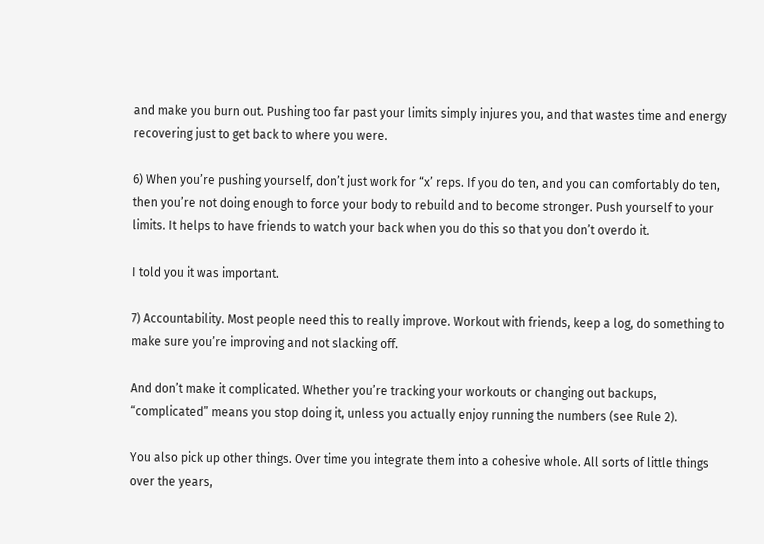and make you burn out. Pushing too far past your limits simply injures you, and that wastes time and energy recovering just to get back to where you were.

6) When you’re pushing yourself, don’t just work for “x’ reps. If you do ten, and you can comfortably do ten, then you’re not doing enough to force your body to rebuild and to become stronger. Push yourself to your limits. It helps to have friends to watch your back when you do this so that you don’t overdo it.

I told you it was important.

7) Accountability. Most people need this to really improve. Workout with friends, keep a log, do something to make sure you’re improving and not slacking off.

And don’t make it complicated. Whether you’re tracking your workouts or changing out backups, “complicated” means you stop doing it, unless you actually enjoy running the numbers (see Rule 2).

You also pick up other things. Over time you integrate them into a cohesive whole. All sorts of little things over the years,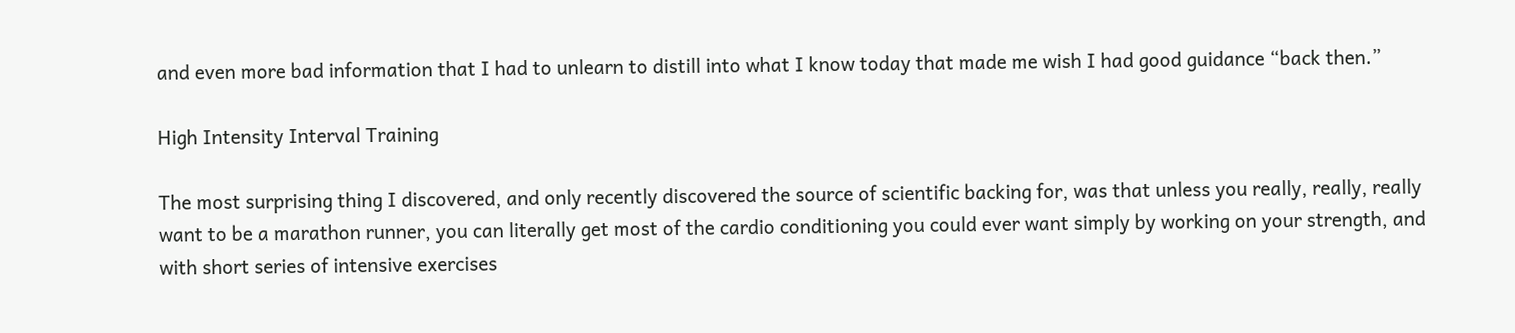and even more bad information that I had to unlearn to distill into what I know today that made me wish I had good guidance “back then.”

High Intensity Interval Training

The most surprising thing I discovered, and only recently discovered the source of scientific backing for, was that unless you really, really, really want to be a marathon runner, you can literally get most of the cardio conditioning you could ever want simply by working on your strength, and with short series of intensive exercises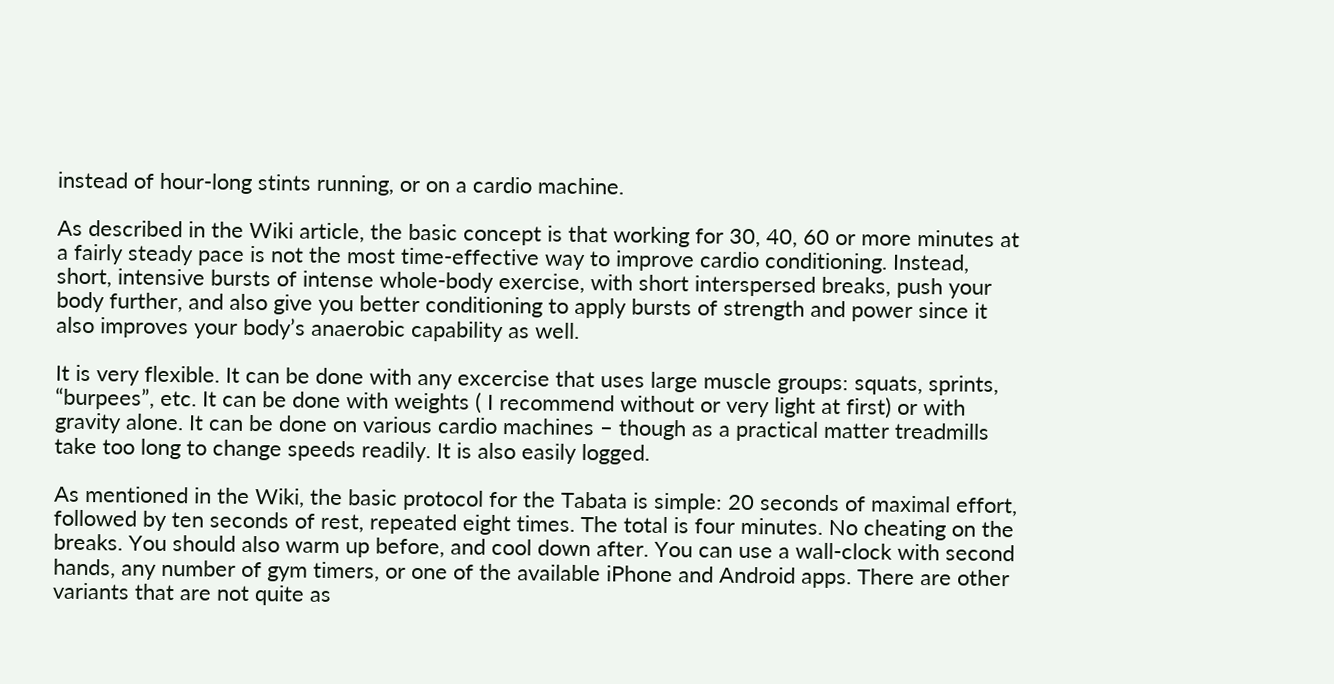instead of hour-long stints running, or on a cardio machine.

As described in the Wiki article, the basic concept is that working for 30, 40, 60 or more minutes at a fairly steady pace is not the most time-effective way to improve cardio conditioning. Instead, short, intensive bursts of intense whole-body exercise, with short interspersed breaks, push your body further, and also give you better conditioning to apply bursts of strength and power since it also improves your body’s anaerobic capability as well.

It is very flexible. It can be done with any excercise that uses large muscle groups: squats, sprints, “burpees”, etc. It can be done with weights ( I recommend without or very light at first) or with gravity alone. It can be done on various cardio machines – though as a practical matter treadmills take too long to change speeds readily. It is also easily logged.

As mentioned in the Wiki, the basic protocol for the Tabata is simple: 20 seconds of maximal effort, followed by ten seconds of rest, repeated eight times. The total is four minutes. No cheating on the breaks. You should also warm up before, and cool down after. You can use a wall-clock with second hands, any number of gym timers, or one of the available iPhone and Android apps. There are other variants that are not quite as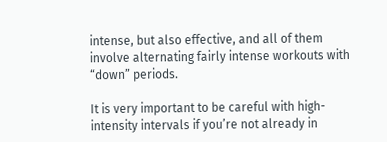intense, but also effective, and all of them involve alternating fairly intense workouts with “down” periods.

It is very important to be careful with high-intensity intervals if you’re not already in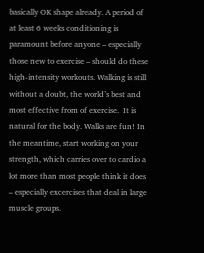basically OK shape already. A period of at least 6 weeks conditioning is paramount before anyone – especially those new to exercise – should do these high-intensity workouts. Walking is still without a doubt, the world’s best and most effective from of exercise.  It is natural for the body. Walks are fun! In the meantime, start working on your strength, which carries over to cardio a lot more than most people think it does – especially excercises that deal in large muscle groups.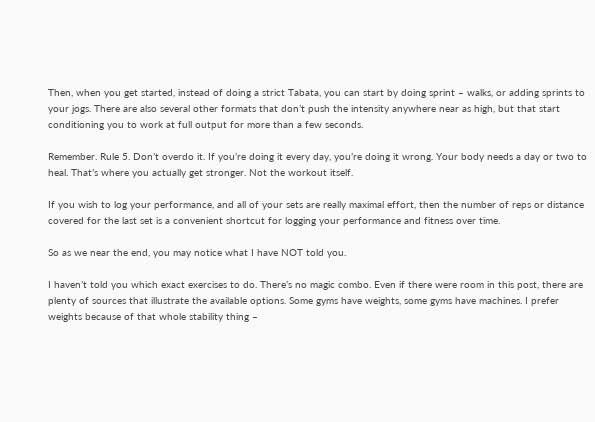Then, when you get started, instead of doing a strict Tabata, you can start by doing sprint – walks, or adding sprints to your jogs. There are also several other formats that don’t push the intensity anywhere near as high, but that start conditioning you to work at full output for more than a few seconds.

Remember. Rule 5. Don’t overdo it. If you’re doing it every day, you’re doing it wrong. Your body needs a day or two to heal. That’s where you actually get stronger. Not the workout itself.

If you wish to log your performance, and all of your sets are really maximal effort, then the number of reps or distance covered for the last set is a convenient shortcut for logging your performance and fitness over time.

So as we near the end, you may notice what I have NOT told you.

I haven’t told you which exact exercises to do. There’s no magic combo. Even if there were room in this post, there are plenty of sources that illustrate the available options. Some gyms have weights, some gyms have machines. I prefer weights because of that whole stability thing –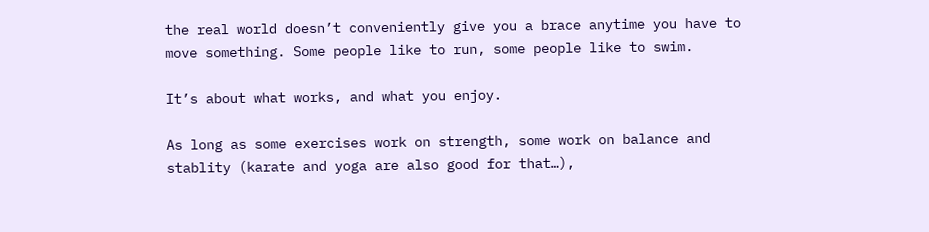the real world doesn’t conveniently give you a brace anytime you have to move something. Some people like to run, some people like to swim.

It’s about what works, and what you enjoy.

As long as some exercises work on strength, some work on balance and stablity (karate and yoga are also good for that…),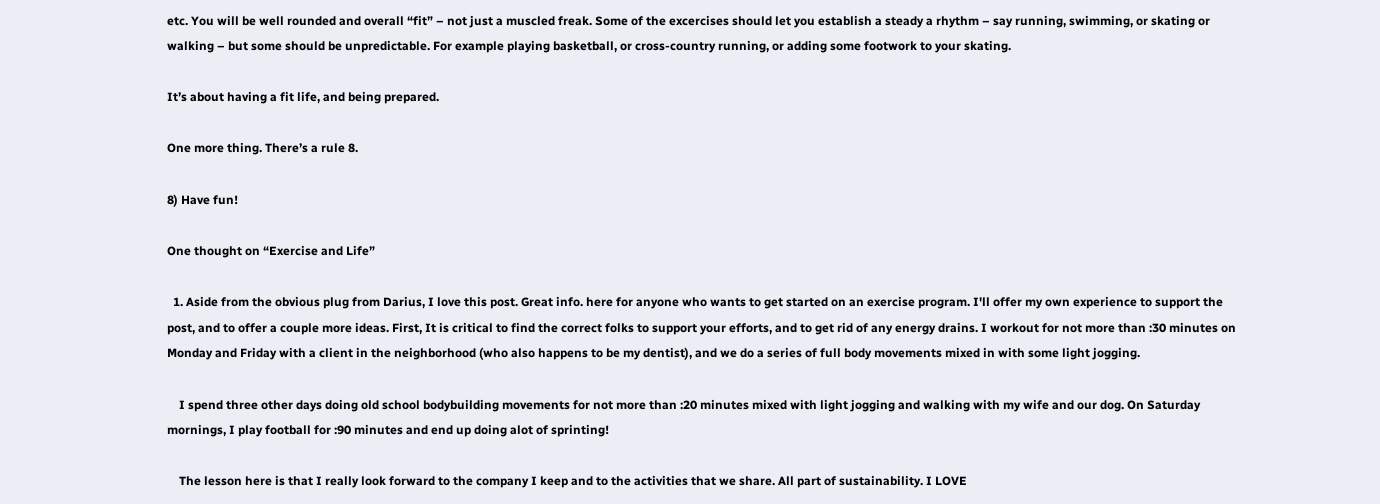etc. You will be well rounded and overall “fit” – not just a muscled freak. Some of the excercises should let you establish a steady a rhythm – say running, swimming, or skating or walking – but some should be unpredictable. For example playing basketball, or cross-country running, or adding some footwork to your skating.

It’s about having a fit life, and being prepared.

One more thing. There’s a rule 8.

8) Have fun!

One thought on “Exercise and Life”

  1. Aside from the obvious plug from Darius, I love this post. Great info. here for anyone who wants to get started on an exercise program. I'll offer my own experience to support the post, and to offer a couple more ideas. First, It is critical to find the correct folks to support your efforts, and to get rid of any energy drains. I workout for not more than :30 minutes on Monday and Friday with a client in the neighborhood (who also happens to be my dentist), and we do a series of full body movements mixed in with some light jogging.

    I spend three other days doing old school bodybuilding movements for not more than :20 minutes mixed with light jogging and walking with my wife and our dog. On Saturday mornings, I play football for :90 minutes and end up doing alot of sprinting!

    The lesson here is that I really look forward to the company I keep and to the activities that we share. All part of sustainability. I LOVE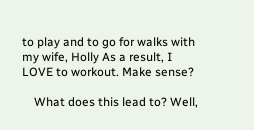to play and to go for walks with my wife, Holly As a result, I LOVE to workout. Make sense?

    What does this lead to? Well,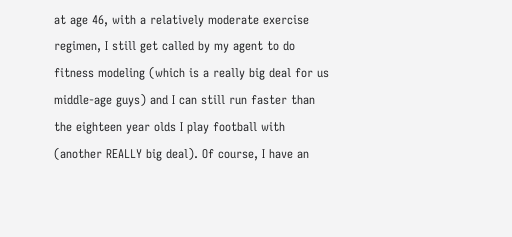at age 46, with a relatively moderate exercise regimen, I still get called by my agent to do fitness modeling (which is a really big deal for us middle-age guys) and I can still run faster than the eighteen year olds I play football with (another REALLY big deal). Of course, I have an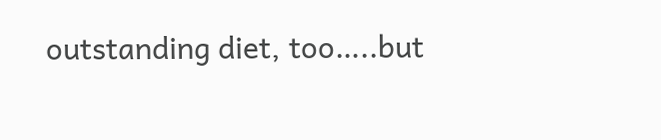outstanding diet, too…..but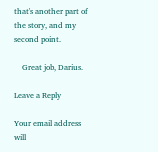that's another part of the story, and my second point.

    Great job, Darius.

Leave a Reply

Your email address will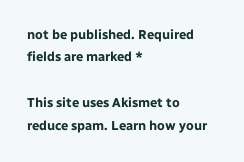not be published. Required fields are marked *

This site uses Akismet to reduce spam. Learn how your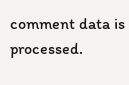comment data is processed.